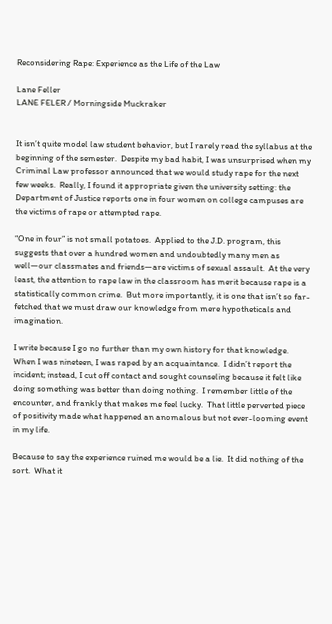Reconsidering Rape: Experience as the Life of the Law

Lane Feller
LANE FELER / Morningside Muckraker


It isn’t quite model law student behavior, but I rarely read the syllabus at the beginning of the semester.  Despite my bad habit, I was unsurprised when my Criminal Law professor announced that we would study rape for the next few weeks.  Really, I found it appropriate given the university setting: the Department of Justice reports one in four women on college campuses are the victims of rape or attempted rape.

“One in four” is not small potatoes.  Applied to the J.D. program, this suggests that over a hundred women and undoubtedly many men as well—our classmates and friends—are victims of sexual assault.  At the very least, the attention to rape law in the classroom has merit because rape is a statistically common crime.  But more importantly, it is one that isn’t so far-fetched that we must draw our knowledge from mere hypotheticals and imagination.

I write because I go no further than my own history for that knowledge.  When I was nineteen, I was raped by an acquaintance.  I didn’t report the incident; instead, I cut off contact and sought counseling because it felt like doing something was better than doing nothing.  I remember little of the encounter, and frankly that makes me feel lucky.  That little perverted piece of positivity made what happened an anomalous but not ever-looming event in my life.

Because to say the experience ruined me would be a lie.  It did nothing of the sort.  What it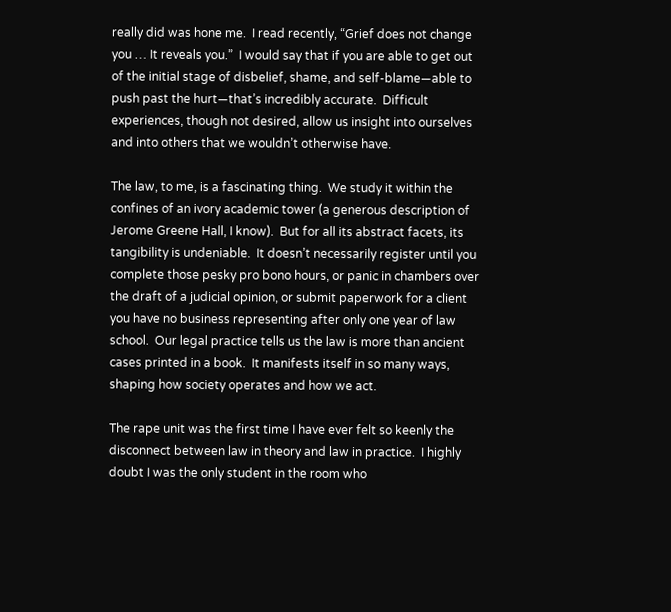really did was hone me.  I read recently, “Grief does not change you … It reveals you.”  I would say that if you are able to get out of the initial stage of disbelief, shame, and self-blame—able to push past the hurt—that’s incredibly accurate.  Difficult experiences, though not desired, allow us insight into ourselves and into others that we wouldn’t otherwise have.

The law, to me, is a fascinating thing.  We study it within the confines of an ivory academic tower (a generous description of Jerome Greene Hall, I know).  But for all its abstract facets, its tangibility is undeniable.  It doesn’t necessarily register until you complete those pesky pro bono hours, or panic in chambers over the draft of a judicial opinion, or submit paperwork for a client you have no business representing after only one year of law school.  Our legal practice tells us the law is more than ancient cases printed in a book.  It manifests itself in so many ways, shaping how society operates and how we act.

The rape unit was the first time I have ever felt so keenly the disconnect between law in theory and law in practice.  I highly doubt I was the only student in the room who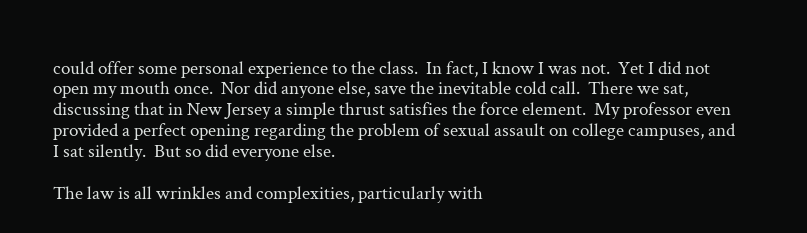could offer some personal experience to the class.  In fact, I know I was not.  Yet I did not open my mouth once.  Nor did anyone else, save the inevitable cold call.  There we sat, discussing that in New Jersey a simple thrust satisfies the force element.  My professor even provided a perfect opening regarding the problem of sexual assault on college campuses, and I sat silently.  But so did everyone else.

The law is all wrinkles and complexities, particularly with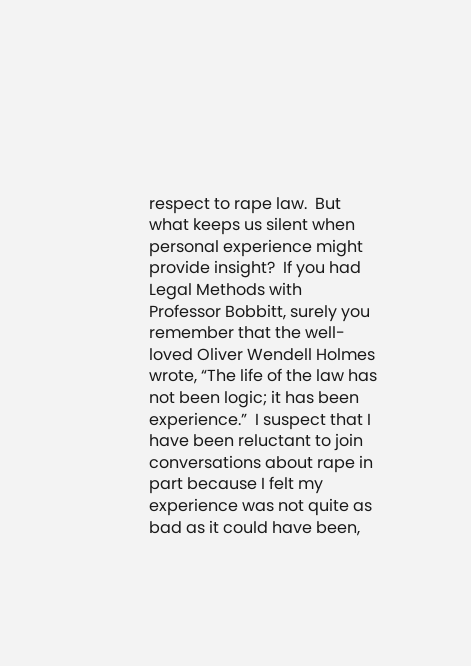respect to rape law.  But what keeps us silent when personal experience might provide insight?  If you had Legal Methods with Professor Bobbitt, surely you remember that the well-loved Oliver Wendell Holmes wrote, “The life of the law has not been logic; it has been experience.”  I suspect that I have been reluctant to join conversations about rape in part because I felt my experience was not quite as bad as it could have been,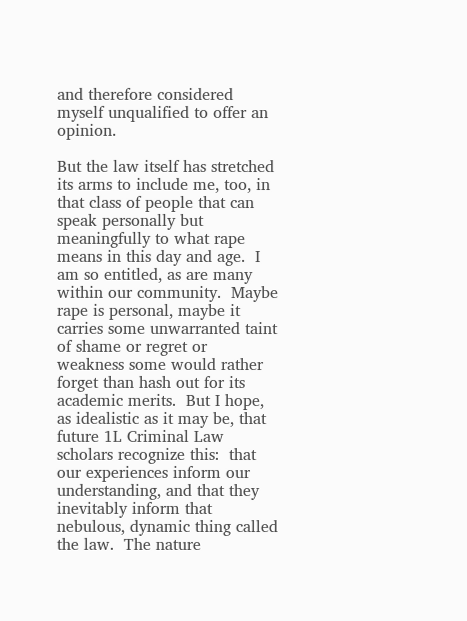and therefore considered myself unqualified to offer an opinion.

But the law itself has stretched its arms to include me, too, in that class of people that can speak personally but meaningfully to what rape means in this day and age.  I am so entitled, as are many within our community.  Maybe rape is personal, maybe it carries some unwarranted taint of shame or regret or weakness some would rather forget than hash out for its academic merits.  But I hope, as idealistic as it may be, that future 1L Criminal Law scholars recognize this:  that our experiences inform our understanding, and that they inevitably inform that nebulous, dynamic thing called the law.  The nature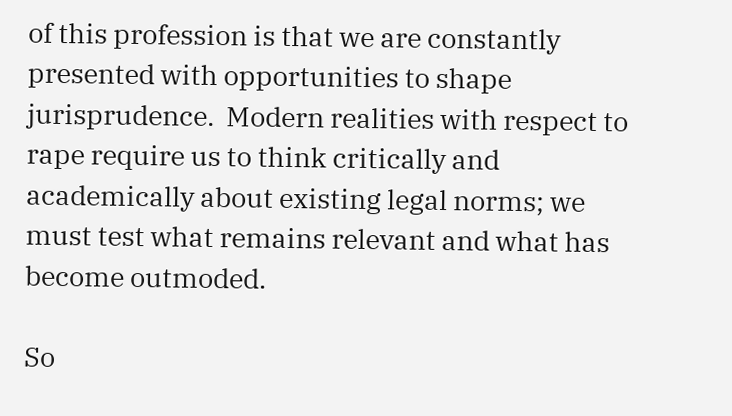of this profession is that we are constantly presented with opportunities to shape jurisprudence.  Modern realities with respect to rape require us to think critically and academically about existing legal norms; we must test what remains relevant and what has become outmoded.

So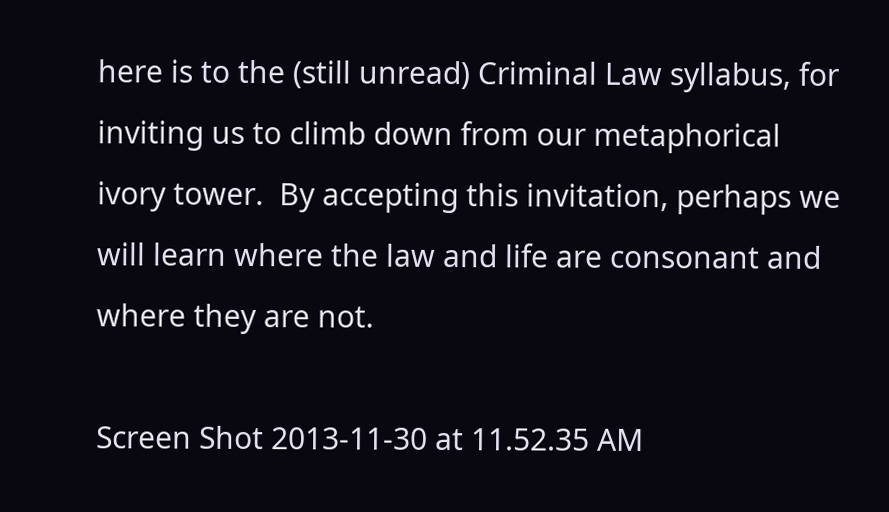here is to the (still unread) Criminal Law syllabus, for inviting us to climb down from our metaphorical ivory tower.  By accepting this invitation, perhaps we will learn where the law and life are consonant and where they are not.

Screen Shot 2013-11-30 at 11.52.35 AM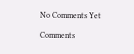No Comments Yet

Comments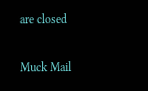are closed

Muck Mail